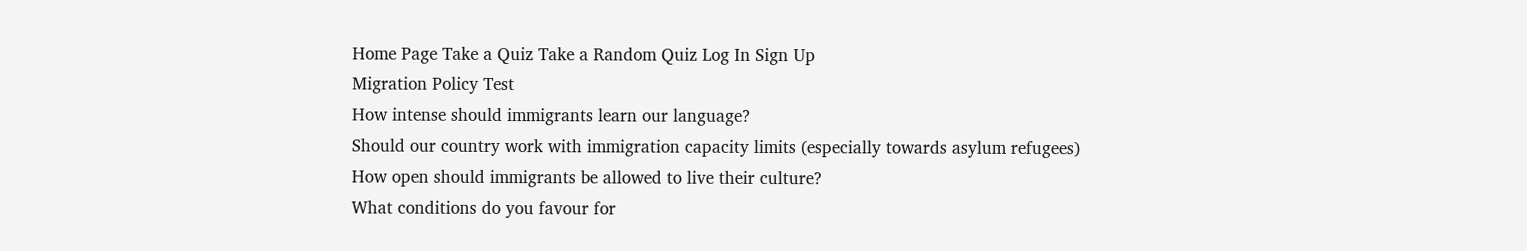Home Page Take a Quiz Take a Random Quiz Log In Sign Up
Migration Policy Test
How intense should immigrants learn our language?
Should our country work with immigration capacity limits (especially towards asylum refugees)
How open should immigrants be allowed to live their culture?
What conditions do you favour for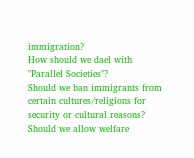immigration?
How should we dael with "Parallel Societies"?
Should we ban immigrants from certain cultures/religions for security or cultural reasons?
Should we allow welfare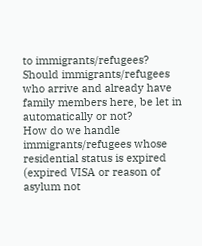to immigrants/refugees?
Should immigrants/refugees who arrive and already have family members here, be let in automatically or not?
How do we handle immigrants/refugees whose residential status is expired (expired VISA or reason of asylum not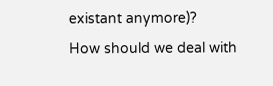existant anymore)?
How should we deal with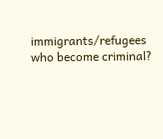immigrants/refugees who become criminal?